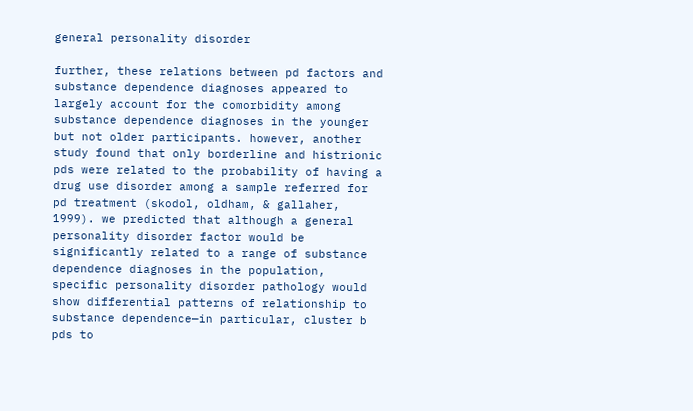general personality disorder

further, these relations between pd factors and substance dependence diagnoses appeared to largely account for the comorbidity among substance dependence diagnoses in the younger but not older participants. however, another study found that only borderline and histrionic pds were related to the probability of having a drug use disorder among a sample referred for pd treatment (skodol, oldham, & gallaher, 1999). we predicted that although a general personality disorder factor would be significantly related to a range of substance dependence diagnoses in the population, specific personality disorder pathology would show differential patterns of relationship to substance dependence—in particular, cluster b pds to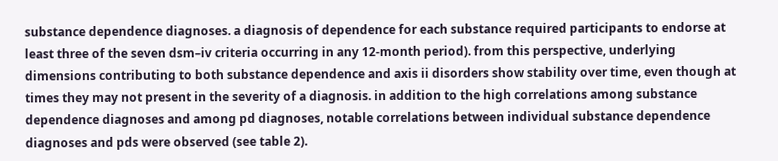substance dependence diagnoses. a diagnosis of dependence for each substance required participants to endorse at least three of the seven dsm–iv criteria occurring in any 12-month period). from this perspective, underlying dimensions contributing to both substance dependence and axis ii disorders show stability over time, even though at times they may not present in the severity of a diagnosis. in addition to the high correlations among substance dependence diagnoses and among pd diagnoses, notable correlations between individual substance dependence diagnoses and pds were observed (see table 2).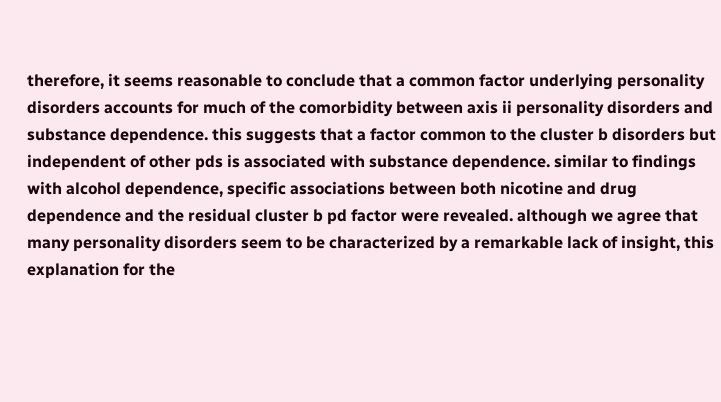therefore, it seems reasonable to conclude that a common factor underlying personality disorders accounts for much of the comorbidity between axis ii personality disorders and substance dependence. this suggests that a factor common to the cluster b disorders but independent of other pds is associated with substance dependence. similar to findings with alcohol dependence, specific associations between both nicotine and drug dependence and the residual cluster b pd factor were revealed. although we agree that many personality disorders seem to be characterized by a remarkable lack of insight, this explanation for the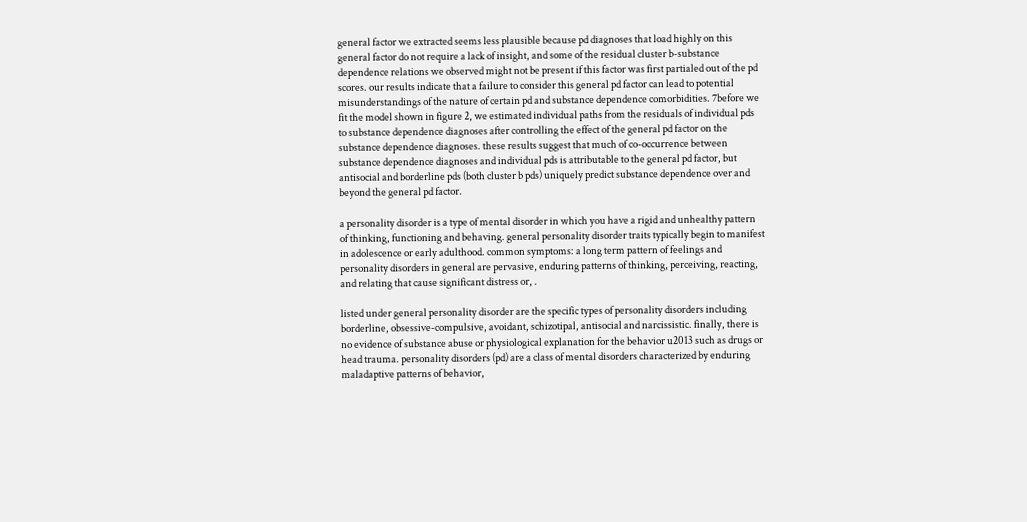general factor we extracted seems less plausible because pd diagnoses that load highly on this general factor do not require a lack of insight, and some of the residual cluster b-substance dependence relations we observed might not be present if this factor was first partialed out of the pd scores. our results indicate that a failure to consider this general pd factor can lead to potential misunderstandings of the nature of certain pd and substance dependence comorbidities. 7before we fit the model shown in figure 2, we estimated individual paths from the residuals of individual pds to substance dependence diagnoses after controlling the effect of the general pd factor on the substance dependence diagnoses. these results suggest that much of co-occurrence between substance dependence diagnoses and individual pds is attributable to the general pd factor, but antisocial and borderline pds (both cluster b pds) uniquely predict substance dependence over and beyond the general pd factor.

a personality disorder is a type of mental disorder in which you have a rigid and unhealthy pattern of thinking, functioning and behaving. general personality disorder traits typically begin to manifest in adolescence or early adulthood. common symptoms: a long term pattern of feelings and personality disorders in general are pervasive, enduring patterns of thinking, perceiving, reacting, and relating that cause significant distress or, .

listed under general personality disorder are the specific types of personality disorders including borderline, obsessive-compulsive, avoidant, schizotipal, antisocial and narcissistic. finally, there is no evidence of substance abuse or physiological explanation for the behavior u2013 such as drugs or head trauma. personality disorders (pd) are a class of mental disorders characterized by enduring maladaptive patterns of behavior,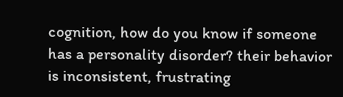cognition, how do you know if someone has a personality disorder? their behavior is inconsistent, frustrating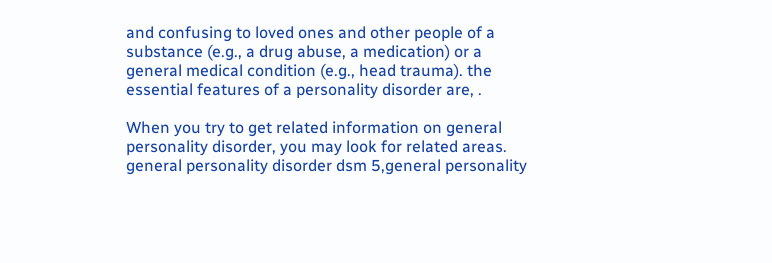and confusing to loved ones and other people of a substance (e.g., a drug abuse, a medication) or a general medical condition (e.g., head trauma). the essential features of a personality disorder are, .

When you try to get related information on general personality disorder, you may look for related areas. general personality disorder dsm 5,general personality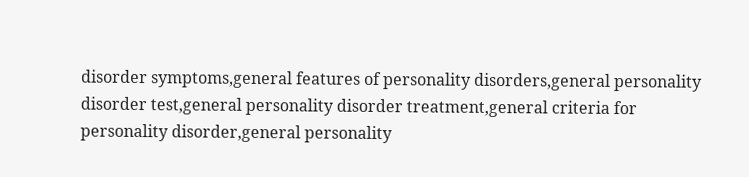disorder symptoms,general features of personality disorders,general personality disorder test,general personality disorder treatment,general criteria for personality disorder,general personality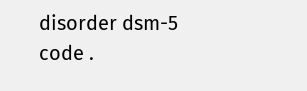disorder dsm-5 code .